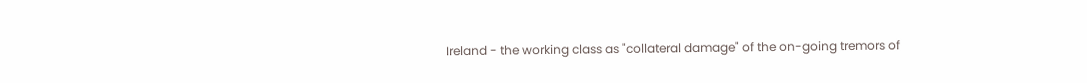Ireland - the working class as "collateral damage" of the on-going tremors of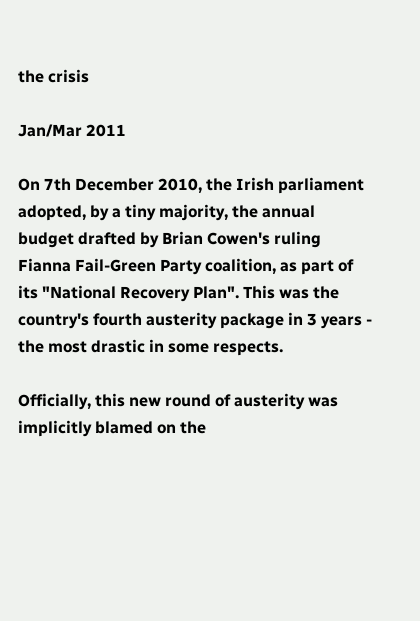the crisis

Jan/Mar 2011

On 7th December 2010, the Irish parliament adopted, by a tiny majority, the annual budget drafted by Brian Cowen's ruling Fianna Fail-Green Party coalition, as part of its "National Recovery Plan". This was the country's fourth austerity package in 3 years - the most drastic in some respects.

Officially, this new round of austerity was implicitly blamed on the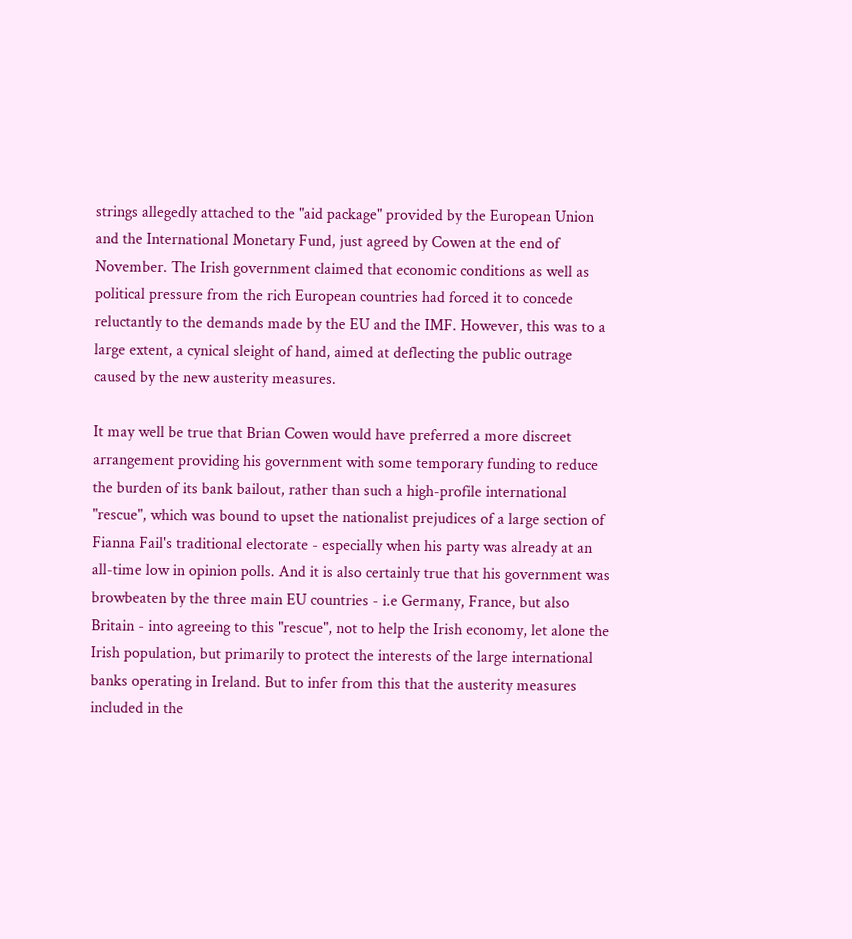strings allegedly attached to the "aid package" provided by the European Union and the International Monetary Fund, just agreed by Cowen at the end of November. The Irish government claimed that economic conditions as well as political pressure from the rich European countries had forced it to concede reluctantly to the demands made by the EU and the IMF. However, this was to a large extent, a cynical sleight of hand, aimed at deflecting the public outrage caused by the new austerity measures.

It may well be true that Brian Cowen would have preferred a more discreet arrangement providing his government with some temporary funding to reduce the burden of its bank bailout, rather than such a high-profile international "rescue", which was bound to upset the nationalist prejudices of a large section of Fianna Fail's traditional electorate - especially when his party was already at an all-time low in opinion polls. And it is also certainly true that his government was browbeaten by the three main EU countries - i.e Germany, France, but also Britain - into agreeing to this "rescue", not to help the Irish economy, let alone the Irish population, but primarily to protect the interests of the large international banks operating in Ireland. But to infer from this that the austerity measures included in the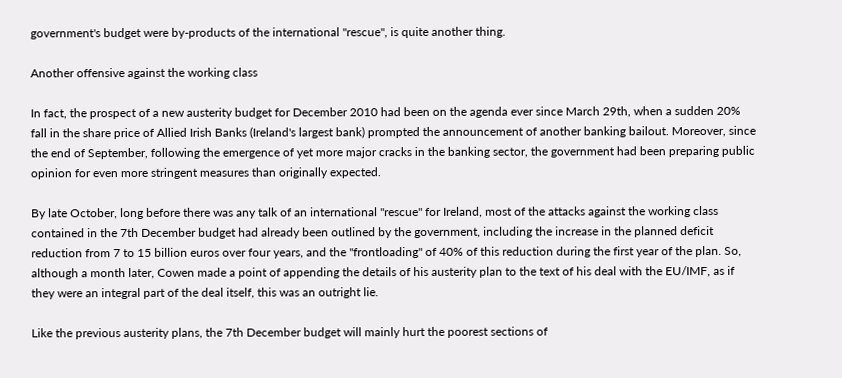government's budget were by-products of the international "rescue", is quite another thing.

Another offensive against the working class

In fact, the prospect of a new austerity budget for December 2010 had been on the agenda ever since March 29th, when a sudden 20% fall in the share price of Allied Irish Banks (Ireland's largest bank) prompted the announcement of another banking bailout. Moreover, since the end of September, following the emergence of yet more major cracks in the banking sector, the government had been preparing public opinion for even more stringent measures than originally expected.

By late October, long before there was any talk of an international "rescue" for Ireland, most of the attacks against the working class contained in the 7th December budget had already been outlined by the government, including the increase in the planned deficit reduction from 7 to 15 billion euros over four years, and the "frontloading" of 40% of this reduction during the first year of the plan. So, although a month later, Cowen made a point of appending the details of his austerity plan to the text of his deal with the EU/IMF, as if they were an integral part of the deal itself, this was an outright lie.

Like the previous austerity plans, the 7th December budget will mainly hurt the poorest sections of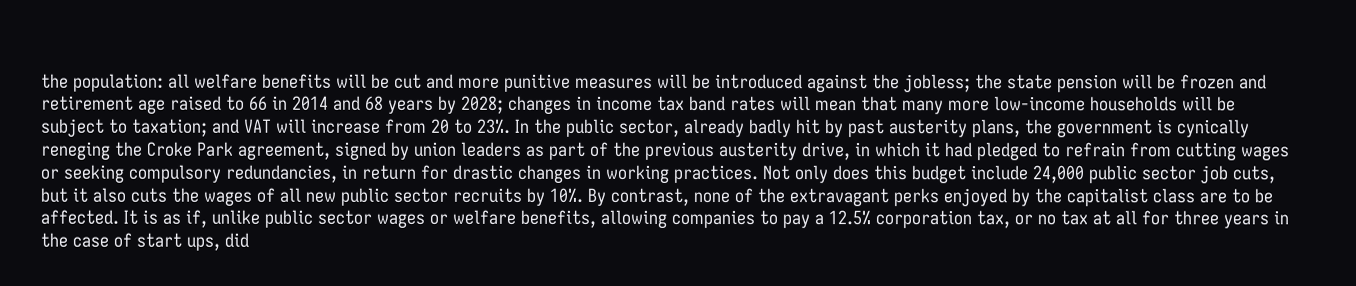the population: all welfare benefits will be cut and more punitive measures will be introduced against the jobless; the state pension will be frozen and retirement age raised to 66 in 2014 and 68 years by 2028; changes in income tax band rates will mean that many more low-income households will be subject to taxation; and VAT will increase from 20 to 23%. In the public sector, already badly hit by past austerity plans, the government is cynically reneging the Croke Park agreement, signed by union leaders as part of the previous austerity drive, in which it had pledged to refrain from cutting wages or seeking compulsory redundancies, in return for drastic changes in working practices. Not only does this budget include 24,000 public sector job cuts, but it also cuts the wages of all new public sector recruits by 10%. By contrast, none of the extravagant perks enjoyed by the capitalist class are to be affected. It is as if, unlike public sector wages or welfare benefits, allowing companies to pay a 12.5% corporation tax, or no tax at all for three years in the case of start ups, did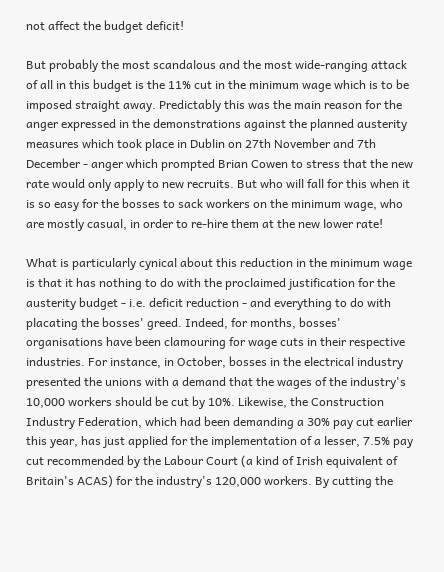not affect the budget deficit!

But probably the most scandalous and the most wide-ranging attack of all in this budget is the 11% cut in the minimum wage which is to be imposed straight away. Predictably this was the main reason for the anger expressed in the demonstrations against the planned austerity measures which took place in Dublin on 27th November and 7th December - anger which prompted Brian Cowen to stress that the new rate would only apply to new recruits. But who will fall for this when it is so easy for the bosses to sack workers on the minimum wage, who are mostly casual, in order to re-hire them at the new lower rate!

What is particularly cynical about this reduction in the minimum wage is that it has nothing to do with the proclaimed justification for the austerity budget - i.e. deficit reduction - and everything to do with placating the bosses' greed. Indeed, for months, bosses' organisations have been clamouring for wage cuts in their respective industries. For instance, in October, bosses in the electrical industry presented the unions with a demand that the wages of the industry's 10,000 workers should be cut by 10%. Likewise, the Construction Industry Federation, which had been demanding a 30% pay cut earlier this year, has just applied for the implementation of a lesser, 7.5% pay cut recommended by the Labour Court (a kind of Irish equivalent of Britain's ACAS) for the industry's 120,000 workers. By cutting the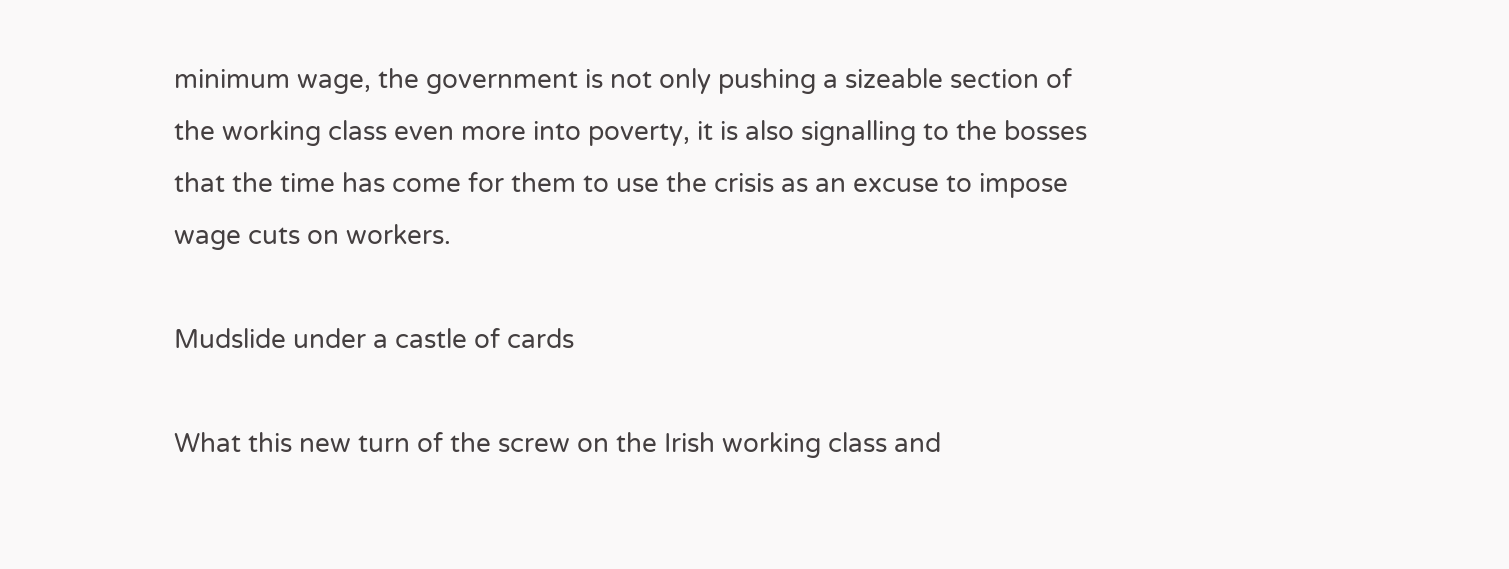minimum wage, the government is not only pushing a sizeable section of the working class even more into poverty, it is also signalling to the bosses that the time has come for them to use the crisis as an excuse to impose wage cuts on workers.

Mudslide under a castle of cards

What this new turn of the screw on the Irish working class and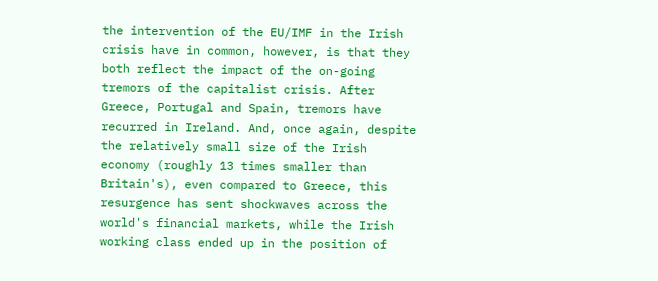the intervention of the EU/IMF in the Irish crisis have in common, however, is that they both reflect the impact of the on-going tremors of the capitalist crisis. After Greece, Portugal and Spain, tremors have recurred in Ireland. And, once again, despite the relatively small size of the Irish economy (roughly 13 times smaller than Britain's), even compared to Greece, this resurgence has sent shockwaves across the world's financial markets, while the Irish working class ended up in the position of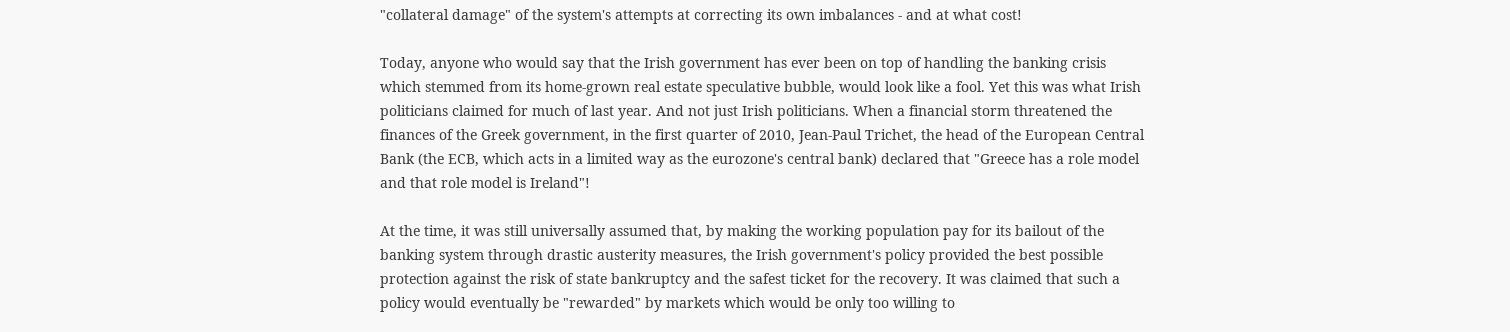"collateral damage" of the system's attempts at correcting its own imbalances - and at what cost!

Today, anyone who would say that the Irish government has ever been on top of handling the banking crisis which stemmed from its home-grown real estate speculative bubble, would look like a fool. Yet this was what Irish politicians claimed for much of last year. And not just Irish politicians. When a financial storm threatened the finances of the Greek government, in the first quarter of 2010, Jean-Paul Trichet, the head of the European Central Bank (the ECB, which acts in a limited way as the eurozone's central bank) declared that "Greece has a role model and that role model is Ireland"!

At the time, it was still universally assumed that, by making the working population pay for its bailout of the banking system through drastic austerity measures, the Irish government's policy provided the best possible protection against the risk of state bankruptcy and the safest ticket for the recovery. It was claimed that such a policy would eventually be "rewarded" by markets which would be only too willing to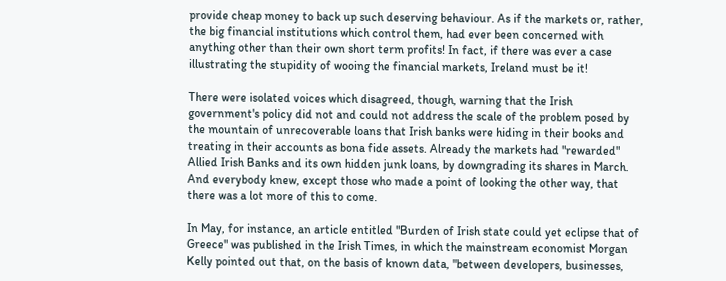provide cheap money to back up such deserving behaviour. As if the markets or, rather, the big financial institutions which control them, had ever been concerned with anything other than their own short term profits! In fact, if there was ever a case illustrating the stupidity of wooing the financial markets, Ireland must be it!

There were isolated voices which disagreed, though, warning that the Irish government's policy did not and could not address the scale of the problem posed by the mountain of unrecoverable loans that Irish banks were hiding in their books and treating in their accounts as bona fide assets. Already the markets had "rewarded" Allied Irish Banks and its own hidden junk loans, by downgrading its shares in March. And everybody knew, except those who made a point of looking the other way, that there was a lot more of this to come.

In May, for instance, an article entitled "Burden of Irish state could yet eclipse that of Greece" was published in the Irish Times, in which the mainstream economist Morgan Kelly pointed out that, on the basis of known data, "between developers, businesses,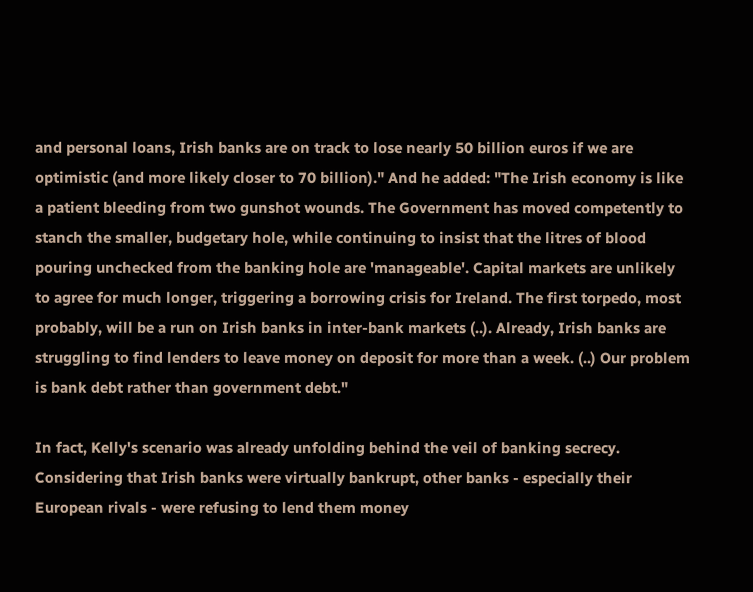and personal loans, Irish banks are on track to lose nearly 50 billion euros if we are optimistic (and more likely closer to 70 billion)." And he added: "The Irish economy is like a patient bleeding from two gunshot wounds. The Government has moved competently to stanch the smaller, budgetary hole, while continuing to insist that the litres of blood pouring unchecked from the banking hole are 'manageable'. Capital markets are unlikely to agree for much longer, triggering a borrowing crisis for Ireland. The first torpedo, most probably, will be a run on Irish banks in inter-bank markets (..). Already, Irish banks are struggling to find lenders to leave money on deposit for more than a week. (..) Our problem is bank debt rather than government debt."

In fact, Kelly's scenario was already unfolding behind the veil of banking secrecy. Considering that Irish banks were virtually bankrupt, other banks - especially their European rivals - were refusing to lend them money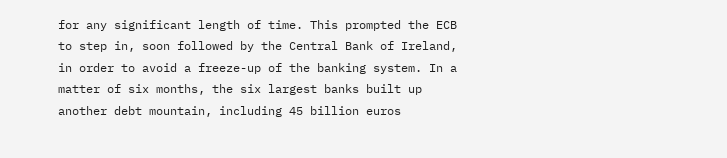for any significant length of time. This prompted the ECB to step in, soon followed by the Central Bank of Ireland, in order to avoid a freeze-up of the banking system. In a matter of six months, the six largest banks built up another debt mountain, including 45 billion euros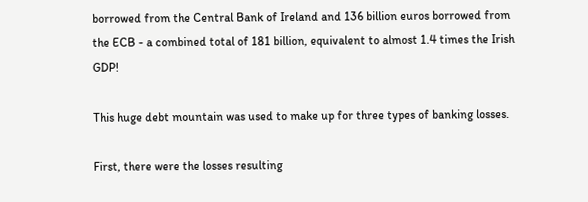borrowed from the Central Bank of Ireland and 136 billion euros borrowed from the ECB - a combined total of 181 billion, equivalent to almost 1.4 times the Irish GDP!

This huge debt mountain was used to make up for three types of banking losses.

First, there were the losses resulting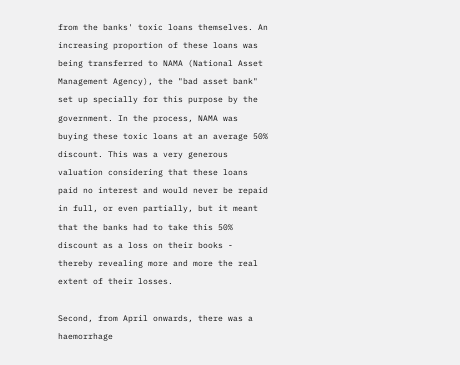from the banks' toxic loans themselves. An increasing proportion of these loans was being transferred to NAMA (National Asset Management Agency), the "bad asset bank" set up specially for this purpose by the government. In the process, NAMA was buying these toxic loans at an average 50% discount. This was a very generous valuation considering that these loans paid no interest and would never be repaid in full, or even partially, but it meant that the banks had to take this 50% discount as a loss on their books - thereby revealing more and more the real extent of their losses.

Second, from April onwards, there was a haemorrhage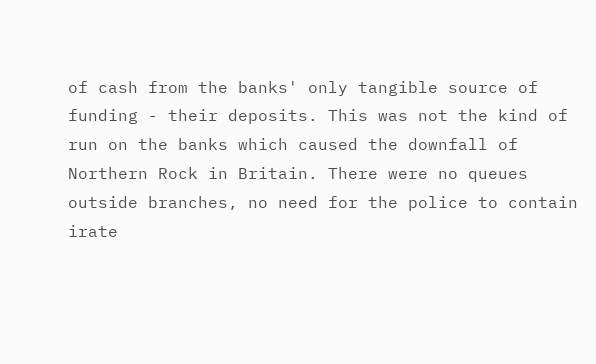of cash from the banks' only tangible source of funding - their deposits. This was not the kind of run on the banks which caused the downfall of Northern Rock in Britain. There were no queues outside branches, no need for the police to contain irate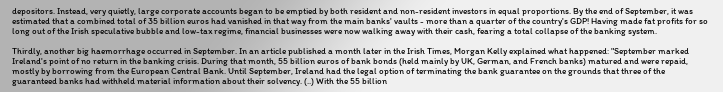depositors. Instead, very quietly, large corporate accounts began to be emptied by both resident and non-resident investors in equal proportions. By the end of September, it was estimated that a combined total of 35 billion euros had vanished in that way from the main banks' vaults - more than a quarter of the country's GDP! Having made fat profits for so long out of the Irish speculative bubble and low-tax regime, financial businesses were now walking away with their cash, fearing a total collapse of the banking system.

Thirdly, another big haemorrhage occurred in September. In an article published a month later in the Irish Times, Morgan Kelly explained what happened: "September marked Ireland's point of no return in the banking crisis. During that month, 55 billion euros of bank bonds (held mainly by UK, German, and French banks) matured and were repaid, mostly by borrowing from the European Central Bank. Until September, Ireland had the legal option of terminating the bank guarantee on the grounds that three of the guaranteed banks had withheld material information about their solvency. (..) With the 55 billion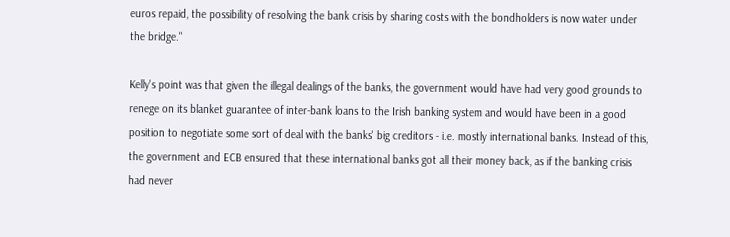euros repaid, the possibility of resolving the bank crisis by sharing costs with the bondholders is now water under the bridge."

Kelly's point was that given the illegal dealings of the banks, the government would have had very good grounds to renege on its blanket guarantee of inter-bank loans to the Irish banking system and would have been in a good position to negotiate some sort of deal with the banks' big creditors - i.e. mostly international banks. Instead of this, the government and ECB ensured that these international banks got all their money back, as if the banking crisis had never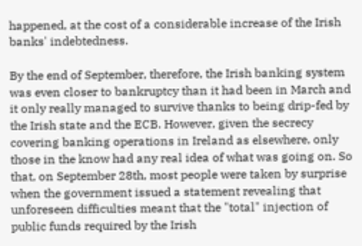happened, at the cost of a considerable increase of the Irish banks' indebtedness.

By the end of September, therefore, the Irish banking system was even closer to bankruptcy than it had been in March and it only really managed to survive thanks to being drip-fed by the Irish state and the ECB. However, given the secrecy covering banking operations in Ireland as elsewhere, only those in the know had any real idea of what was going on. So that, on September 28th, most people were taken by surprise when the government issued a statement revealing that unforeseen difficulties meant that the "total" injection of public funds required by the Irish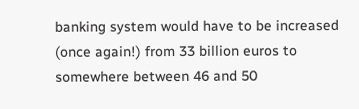banking system would have to be increased (once again!) from 33 billion euros to somewhere between 46 and 50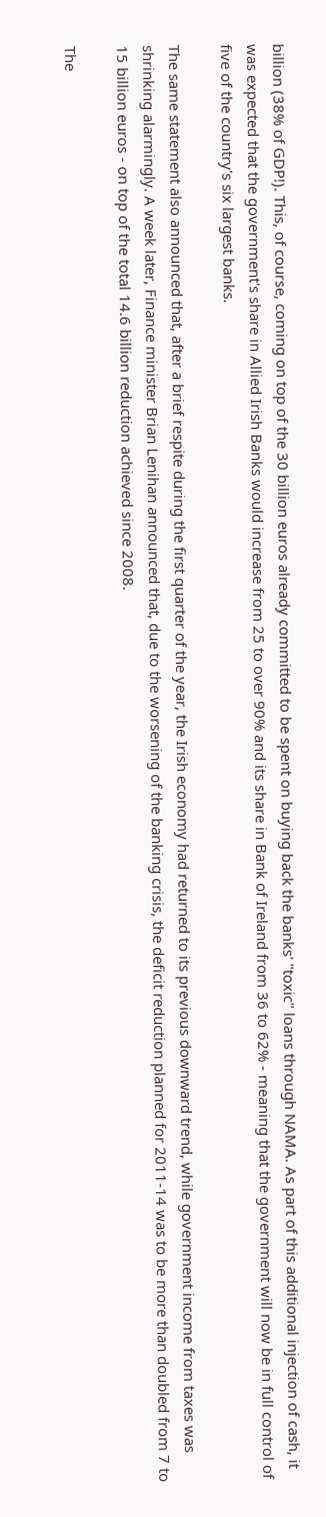billion (38% of GDP!). This, of course, coming on top of the 30 billion euros already committed to be spent on buying back the banks' "toxic" loans through NAMA. As part of this additional injection of cash, it was expected that the government's share in Allied Irish Banks would increase from 25 to over 90% and its share in Bank of Ireland from 36 to 62% - meaning that the government will now be in full control of five of the country's six largest banks.

The same statement also announced that, after a brief respite during the first quarter of the year, the Irish economy had returned to its previous downward trend, while government income from taxes was shrinking alarmingly. A week later, Finance minister Brian Lenihan announced that, due to the worsening of the banking crisis, the deficit reduction planned for 2011-14 was to be more than doubled from 7 to 15 billion euros - on top of the total 14.6 billion reduction achieved since 2008.

The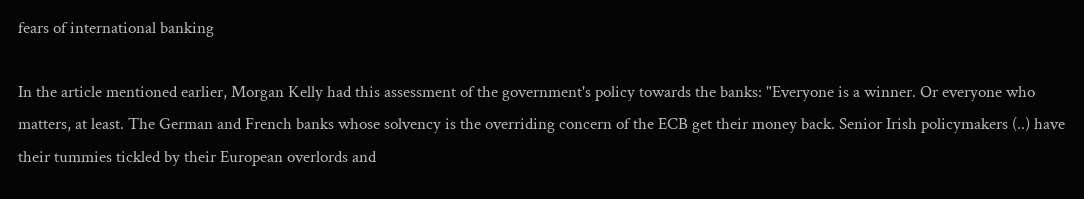fears of international banking

In the article mentioned earlier, Morgan Kelly had this assessment of the government's policy towards the banks: "Everyone is a winner. Or everyone who matters, at least. The German and French banks whose solvency is the overriding concern of the ECB get their money back. Senior Irish policymakers (..) have their tummies tickled by their European overlords and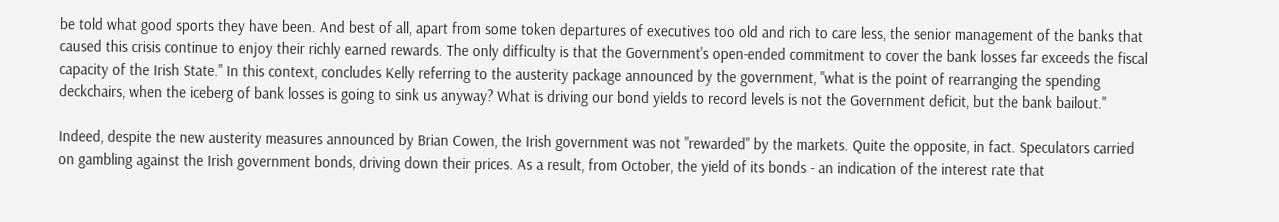be told what good sports they have been. And best of all, apart from some token departures of executives too old and rich to care less, the senior management of the banks that caused this crisis continue to enjoy their richly earned rewards. The only difficulty is that the Government's open-ended commitment to cover the bank losses far exceeds the fiscal capacity of the Irish State." In this context, concludes Kelly referring to the austerity package announced by the government, "what is the point of rearranging the spending deckchairs, when the iceberg of bank losses is going to sink us anyway? What is driving our bond yields to record levels is not the Government deficit, but the bank bailout."

Indeed, despite the new austerity measures announced by Brian Cowen, the Irish government was not "rewarded" by the markets. Quite the opposite, in fact. Speculators carried on gambling against the Irish government bonds, driving down their prices. As a result, from October, the yield of its bonds - an indication of the interest rate that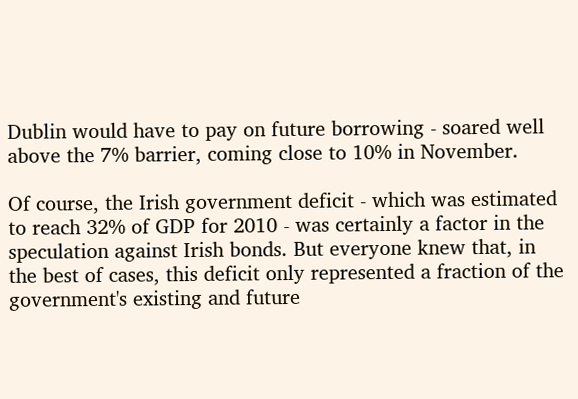Dublin would have to pay on future borrowing - soared well above the 7% barrier, coming close to 10% in November.

Of course, the Irish government deficit - which was estimated to reach 32% of GDP for 2010 - was certainly a factor in the speculation against Irish bonds. But everyone knew that, in the best of cases, this deficit only represented a fraction of the government's existing and future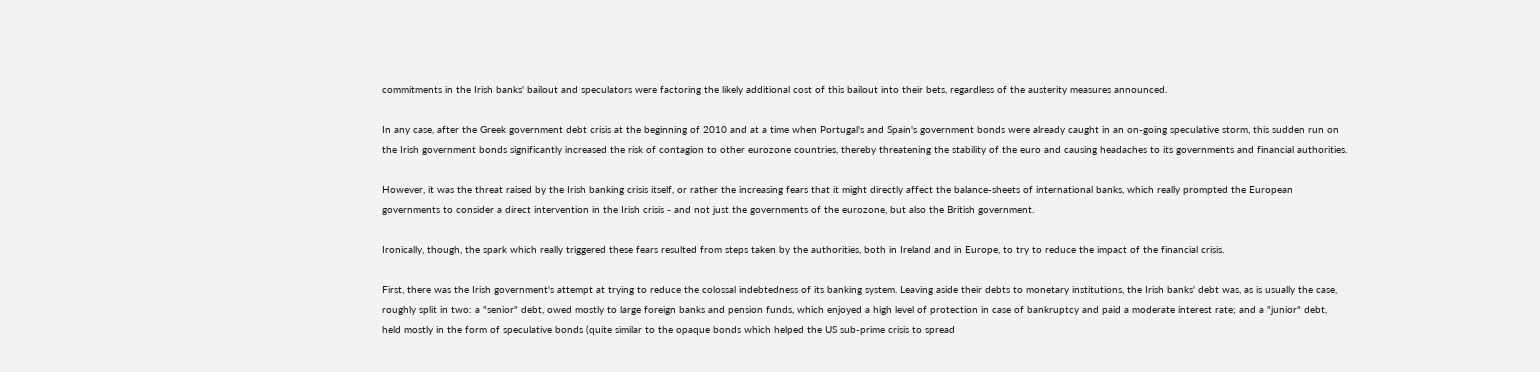commitments in the Irish banks' bailout and speculators were factoring the likely additional cost of this bailout into their bets, regardless of the austerity measures announced.

In any case, after the Greek government debt crisis at the beginning of 2010 and at a time when Portugal's and Spain's government bonds were already caught in an on-going speculative storm, this sudden run on the Irish government bonds significantly increased the risk of contagion to other eurozone countries, thereby threatening the stability of the euro and causing headaches to its governments and financial authorities.

However, it was the threat raised by the Irish banking crisis itself, or rather the increasing fears that it might directly affect the balance-sheets of international banks, which really prompted the European governments to consider a direct intervention in the Irish crisis - and not just the governments of the eurozone, but also the British government.

Ironically, though, the spark which really triggered these fears resulted from steps taken by the authorities, both in Ireland and in Europe, to try to reduce the impact of the financial crisis.

First, there was the Irish government's attempt at trying to reduce the colossal indebtedness of its banking system. Leaving aside their debts to monetary institutions, the Irish banks' debt was, as is usually the case, roughly split in two: a "senior" debt, owed mostly to large foreign banks and pension funds, which enjoyed a high level of protection in case of bankruptcy and paid a moderate interest rate; and a "junior" debt, held mostly in the form of speculative bonds (quite similar to the opaque bonds which helped the US sub-prime crisis to spread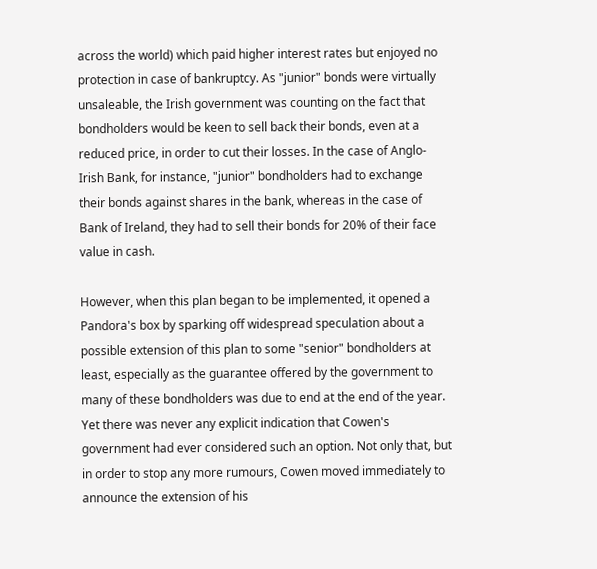across the world) which paid higher interest rates but enjoyed no protection in case of bankruptcy. As "junior" bonds were virtually unsaleable, the Irish government was counting on the fact that bondholders would be keen to sell back their bonds, even at a reduced price, in order to cut their losses. In the case of Anglo-Irish Bank, for instance, "junior" bondholders had to exchange their bonds against shares in the bank, whereas in the case of Bank of Ireland, they had to sell their bonds for 20% of their face value in cash.

However, when this plan began to be implemented, it opened a Pandora's box by sparking off widespread speculation about a possible extension of this plan to some "senior" bondholders at least, especially as the guarantee offered by the government to many of these bondholders was due to end at the end of the year. Yet there was never any explicit indication that Cowen's government had ever considered such an option. Not only that, but in order to stop any more rumours, Cowen moved immediately to announce the extension of his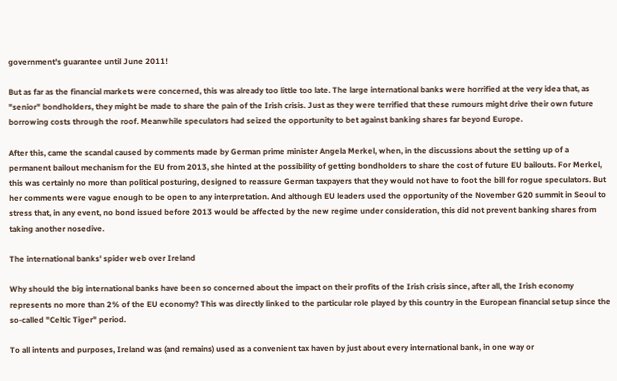government's guarantee until June 2011!

But as far as the financial markets were concerned, this was already too little too late. The large international banks were horrified at the very idea that, as "senior" bondholders, they might be made to share the pain of the Irish crisis. Just as they were terrified that these rumours might drive their own future borrowing costs through the roof. Meanwhile speculators had seized the opportunity to bet against banking shares far beyond Europe.

After this, came the scandal caused by comments made by German prime minister Angela Merkel, when, in the discussions about the setting up of a permanent bailout mechanism for the EU from 2013, she hinted at the possibility of getting bondholders to share the cost of future EU bailouts. For Merkel, this was certainly no more than political posturing, designed to reassure German taxpayers that they would not have to foot the bill for rogue speculators. But her comments were vague enough to be open to any interpretation. And although EU leaders used the opportunity of the November G20 summit in Seoul to stress that, in any event, no bond issued before 2013 would be affected by the new regime under consideration, this did not prevent banking shares from taking another nosedive.

The international banks' spider web over Ireland

Why should the big international banks have been so concerned about the impact on their profits of the Irish crisis since, after all, the Irish economy represents no more than 2% of the EU economy? This was directly linked to the particular role played by this country in the European financial setup since the so-called "Celtic Tiger" period.

To all intents and purposes, Ireland was (and remains) used as a convenient tax haven by just about every international bank, in one way or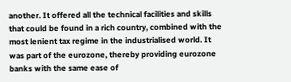another. It offered all the technical facilities and skills that could be found in a rich country, combined with the most lenient tax regime in the industrialised world. It was part of the eurozone, thereby providing eurozone banks with the same ease of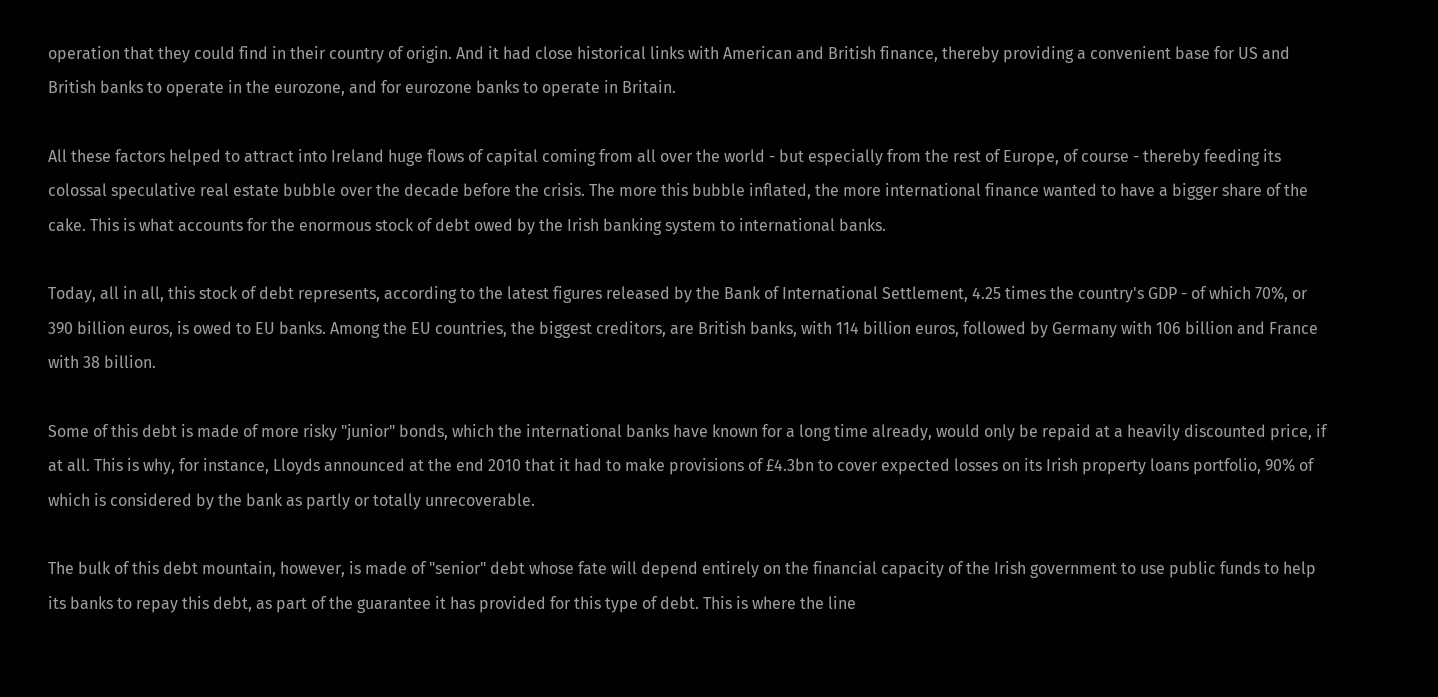operation that they could find in their country of origin. And it had close historical links with American and British finance, thereby providing a convenient base for US and British banks to operate in the eurozone, and for eurozone banks to operate in Britain.

All these factors helped to attract into Ireland huge flows of capital coming from all over the world - but especially from the rest of Europe, of course - thereby feeding its colossal speculative real estate bubble over the decade before the crisis. The more this bubble inflated, the more international finance wanted to have a bigger share of the cake. This is what accounts for the enormous stock of debt owed by the Irish banking system to international banks.

Today, all in all, this stock of debt represents, according to the latest figures released by the Bank of International Settlement, 4.25 times the country's GDP - of which 70%, or 390 billion euros, is owed to EU banks. Among the EU countries, the biggest creditors, are British banks, with 114 billion euros, followed by Germany with 106 billion and France with 38 billion.

Some of this debt is made of more risky "junior" bonds, which the international banks have known for a long time already, would only be repaid at a heavily discounted price, if at all. This is why, for instance, Lloyds announced at the end 2010 that it had to make provisions of £4.3bn to cover expected losses on its Irish property loans portfolio, 90% of which is considered by the bank as partly or totally unrecoverable.

The bulk of this debt mountain, however, is made of "senior" debt whose fate will depend entirely on the financial capacity of the Irish government to use public funds to help its banks to repay this debt, as part of the guarantee it has provided for this type of debt. This is where the line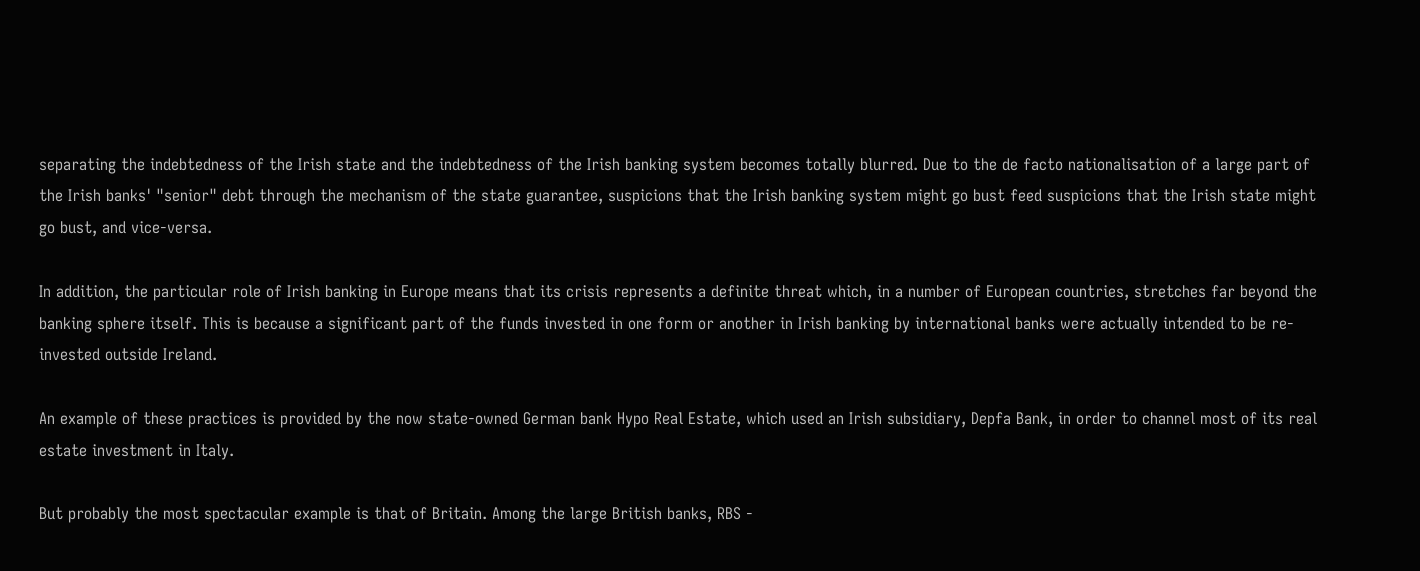separating the indebtedness of the Irish state and the indebtedness of the Irish banking system becomes totally blurred. Due to the de facto nationalisation of a large part of the Irish banks' "senior" debt through the mechanism of the state guarantee, suspicions that the Irish banking system might go bust feed suspicions that the Irish state might go bust, and vice-versa.

In addition, the particular role of Irish banking in Europe means that its crisis represents a definite threat which, in a number of European countries, stretches far beyond the banking sphere itself. This is because a significant part of the funds invested in one form or another in Irish banking by international banks were actually intended to be re-invested outside Ireland.

An example of these practices is provided by the now state-owned German bank Hypo Real Estate, which used an Irish subsidiary, Depfa Bank, in order to channel most of its real estate investment in Italy.

But probably the most spectacular example is that of Britain. Among the large British banks, RBS -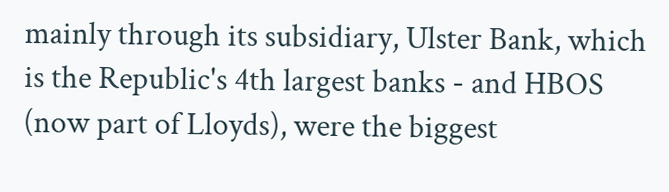mainly through its subsidiary, Ulster Bank, which is the Republic's 4th largest banks - and HBOS (now part of Lloyds), were the biggest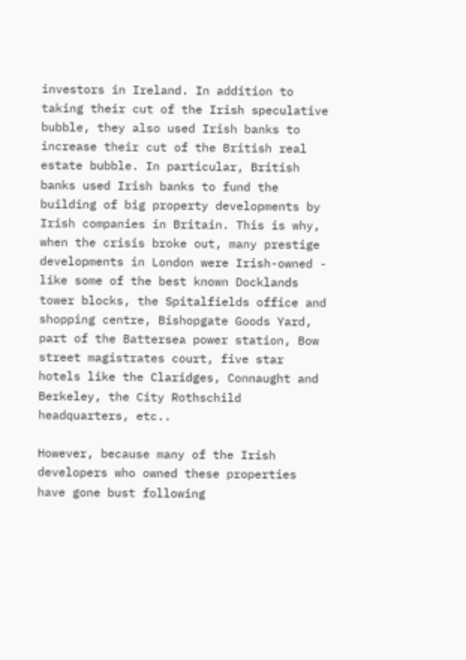investors in Ireland. In addition to taking their cut of the Irish speculative bubble, they also used Irish banks to increase their cut of the British real estate bubble. In particular, British banks used Irish banks to fund the building of big property developments by Irish companies in Britain. This is why, when the crisis broke out, many prestige developments in London were Irish-owned - like some of the best known Docklands tower blocks, the Spitalfields office and shopping centre, Bishopgate Goods Yard, part of the Battersea power station, Bow street magistrates court, five star hotels like the Claridges, Connaught and Berkeley, the City Rothschild headquarters, etc..

However, because many of the Irish developers who owned these properties have gone bust following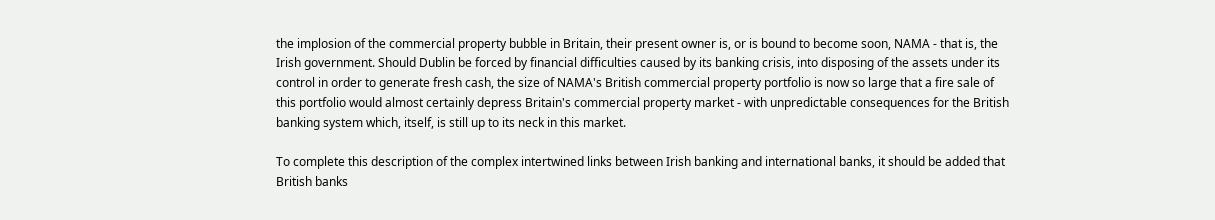the implosion of the commercial property bubble in Britain, their present owner is, or is bound to become soon, NAMA - that is, the Irish government. Should Dublin be forced by financial difficulties caused by its banking crisis, into disposing of the assets under its control in order to generate fresh cash, the size of NAMA's British commercial property portfolio is now so large that a fire sale of this portfolio would almost certainly depress Britain's commercial property market - with unpredictable consequences for the British banking system which, itself, is still up to its neck in this market.

To complete this description of the complex intertwined links between Irish banking and international banks, it should be added that British banks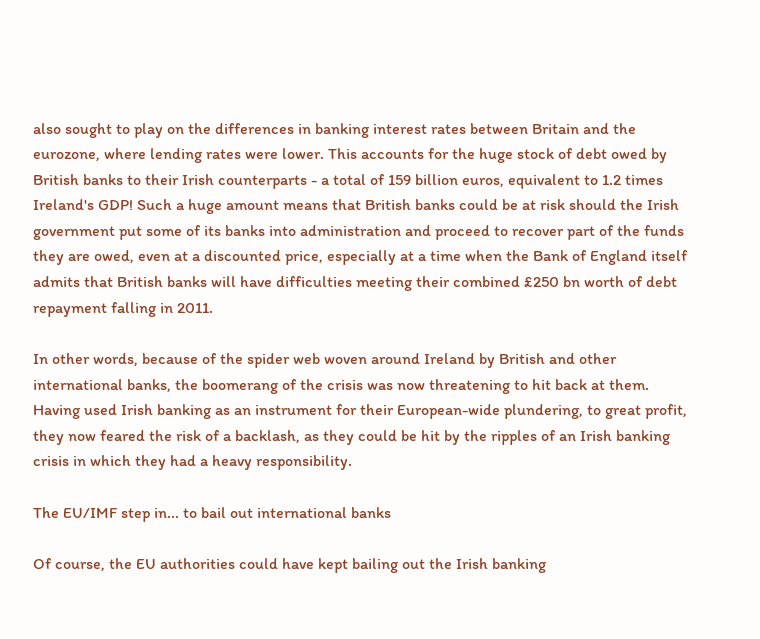also sought to play on the differences in banking interest rates between Britain and the eurozone, where lending rates were lower. This accounts for the huge stock of debt owed by British banks to their Irish counterparts - a total of 159 billion euros, equivalent to 1.2 times Ireland's GDP! Such a huge amount means that British banks could be at risk should the Irish government put some of its banks into administration and proceed to recover part of the funds they are owed, even at a discounted price, especially at a time when the Bank of England itself admits that British banks will have difficulties meeting their combined £250 bn worth of debt repayment falling in 2011.

In other words, because of the spider web woven around Ireland by British and other international banks, the boomerang of the crisis was now threatening to hit back at them. Having used Irish banking as an instrument for their European-wide plundering, to great profit, they now feared the risk of a backlash, as they could be hit by the ripples of an Irish banking crisis in which they had a heavy responsibility.

The EU/IMF step in... to bail out international banks

Of course, the EU authorities could have kept bailing out the Irish banking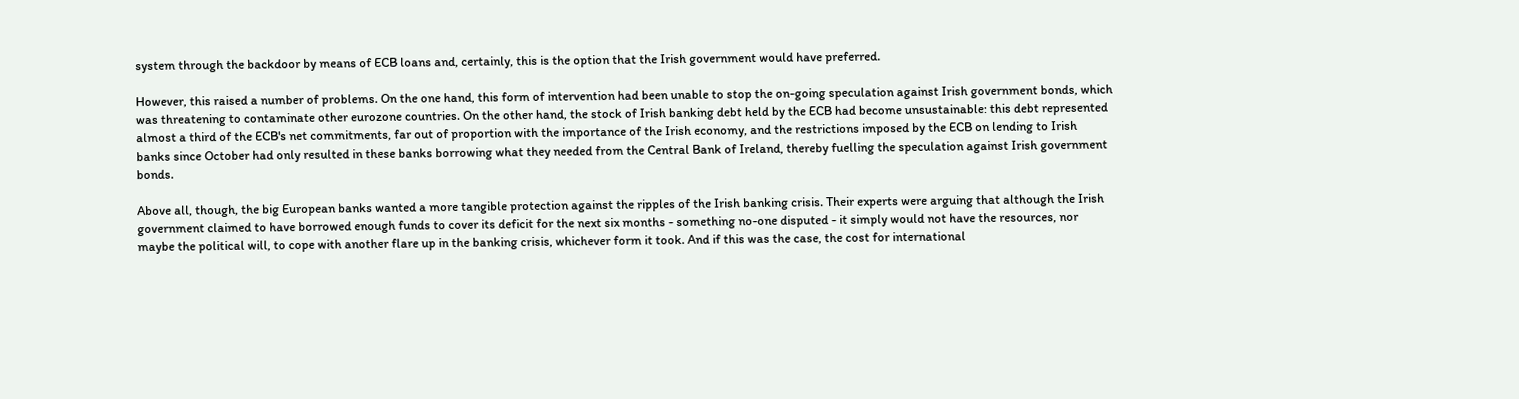system through the backdoor by means of ECB loans and, certainly, this is the option that the Irish government would have preferred.

However, this raised a number of problems. On the one hand, this form of intervention had been unable to stop the on-going speculation against Irish government bonds, which was threatening to contaminate other eurozone countries. On the other hand, the stock of Irish banking debt held by the ECB had become unsustainable: this debt represented almost a third of the ECB's net commitments, far out of proportion with the importance of the Irish economy, and the restrictions imposed by the ECB on lending to Irish banks since October had only resulted in these banks borrowing what they needed from the Central Bank of Ireland, thereby fuelling the speculation against Irish government bonds.

Above all, though, the big European banks wanted a more tangible protection against the ripples of the Irish banking crisis. Their experts were arguing that although the Irish government claimed to have borrowed enough funds to cover its deficit for the next six months - something no-one disputed - it simply would not have the resources, nor maybe the political will, to cope with another flare up in the banking crisis, whichever form it took. And if this was the case, the cost for international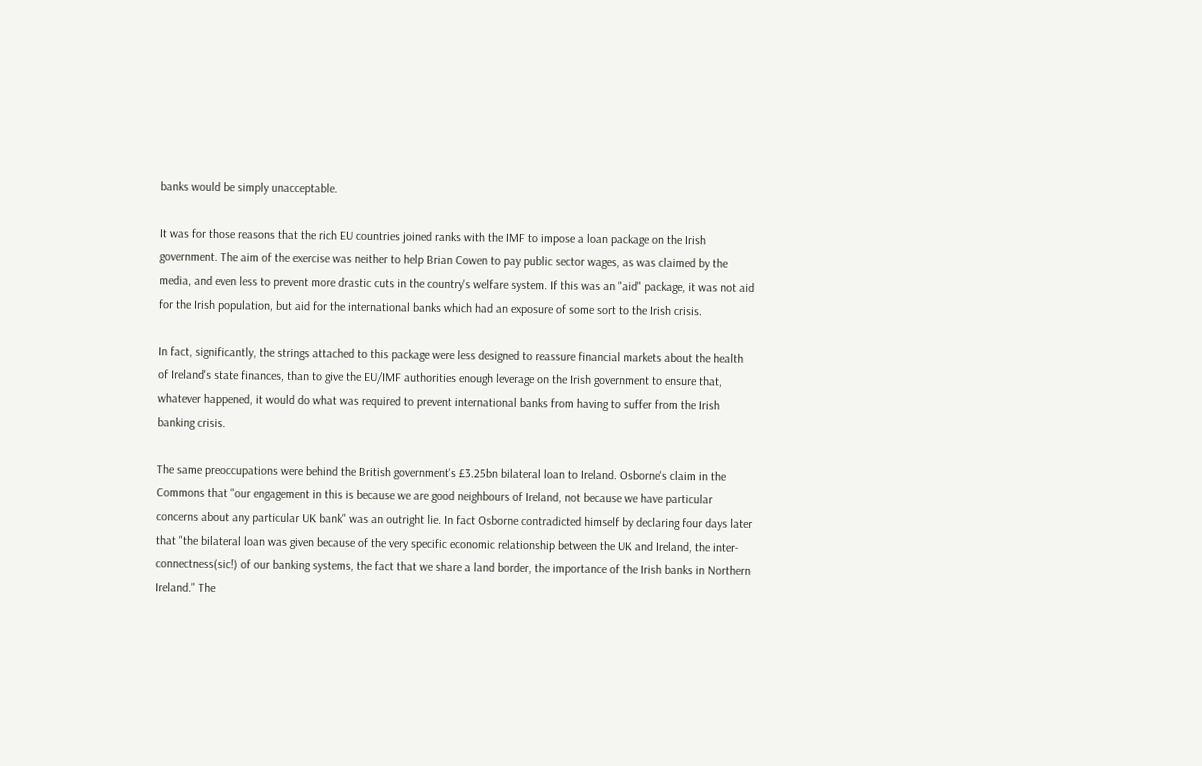banks would be simply unacceptable.

It was for those reasons that the rich EU countries joined ranks with the IMF to impose a loan package on the Irish government. The aim of the exercise was neither to help Brian Cowen to pay public sector wages, as was claimed by the media, and even less to prevent more drastic cuts in the country's welfare system. If this was an "aid" package, it was not aid for the Irish population, but aid for the international banks which had an exposure of some sort to the Irish crisis.

In fact, significantly, the strings attached to this package were less designed to reassure financial markets about the health of Ireland's state finances, than to give the EU/IMF authorities enough leverage on the Irish government to ensure that, whatever happened, it would do what was required to prevent international banks from having to suffer from the Irish banking crisis.

The same preoccupations were behind the British government's £3.25bn bilateral loan to Ireland. Osborne's claim in the Commons that "our engagement in this is because we are good neighbours of Ireland, not because we have particular concerns about any particular UK bank" was an outright lie. In fact Osborne contradicted himself by declaring four days later that "the bilateral loan was given because of the very specific economic relationship between the UK and Ireland, the inter-connectness(sic!) of our banking systems, the fact that we share a land border, the importance of the Irish banks in Northern Ireland." The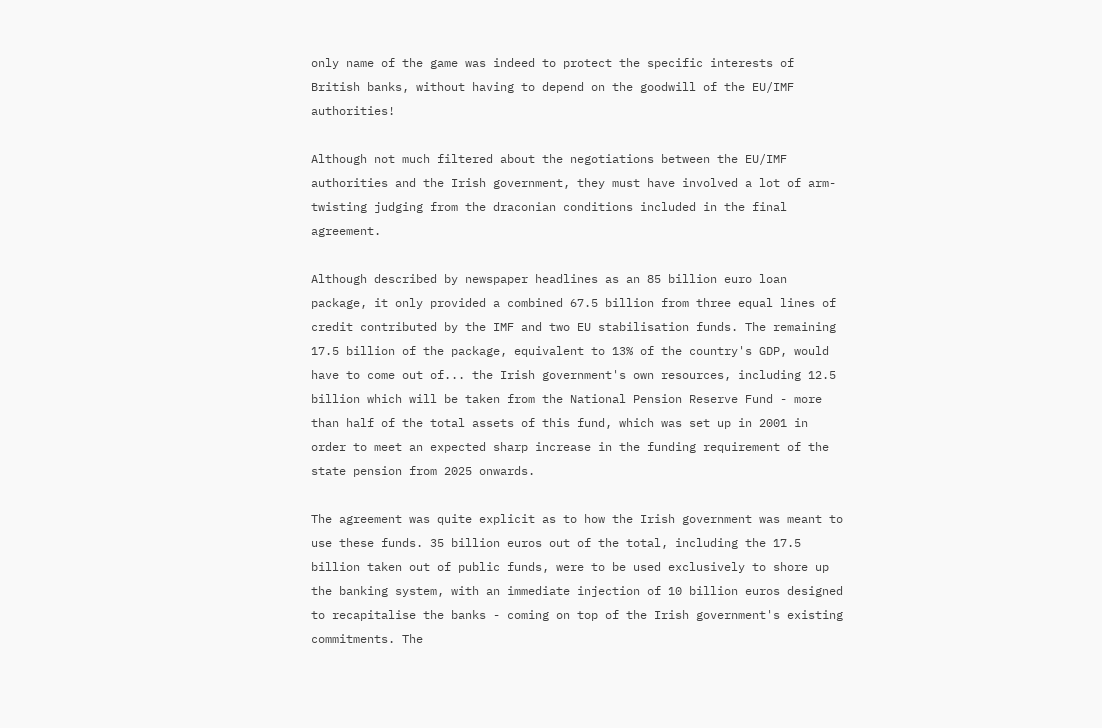only name of the game was indeed to protect the specific interests of British banks, without having to depend on the goodwill of the EU/IMF authorities!

Although not much filtered about the negotiations between the EU/IMF authorities and the Irish government, they must have involved a lot of arm-twisting judging from the draconian conditions included in the final agreement.

Although described by newspaper headlines as an 85 billion euro loan package, it only provided a combined 67.5 billion from three equal lines of credit contributed by the IMF and two EU stabilisation funds. The remaining 17.5 billion of the package, equivalent to 13% of the country's GDP, would have to come out of... the Irish government's own resources, including 12.5 billion which will be taken from the National Pension Reserve Fund - more than half of the total assets of this fund, which was set up in 2001 in order to meet an expected sharp increase in the funding requirement of the state pension from 2025 onwards.

The agreement was quite explicit as to how the Irish government was meant to use these funds. 35 billion euros out of the total, including the 17.5 billion taken out of public funds, were to be used exclusively to shore up the banking system, with an immediate injection of 10 billion euros designed to recapitalise the banks - coming on top of the Irish government's existing commitments. The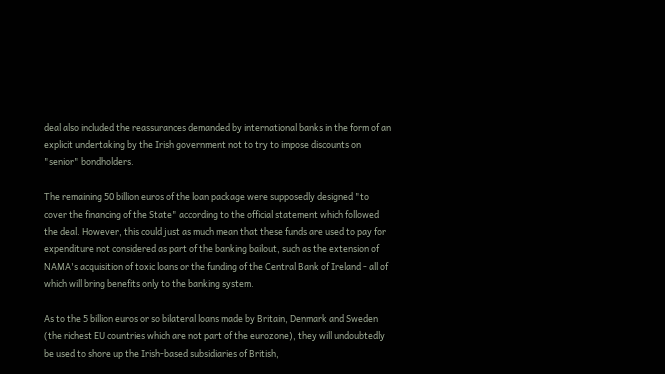deal also included the reassurances demanded by international banks in the form of an explicit undertaking by the Irish government not to try to impose discounts on "senior" bondholders.

The remaining 50 billion euros of the loan package were supposedly designed "to cover the financing of the State" according to the official statement which followed the deal. However, this could just as much mean that these funds are used to pay for expenditure not considered as part of the banking bailout, such as the extension of NAMA's acquisition of toxic loans or the funding of the Central Bank of Ireland - all of which will bring benefits only to the banking system.

As to the 5 billion euros or so bilateral loans made by Britain, Denmark and Sweden (the richest EU countries which are not part of the eurozone), they will undoubtedly be used to shore up the Irish-based subsidiaries of British,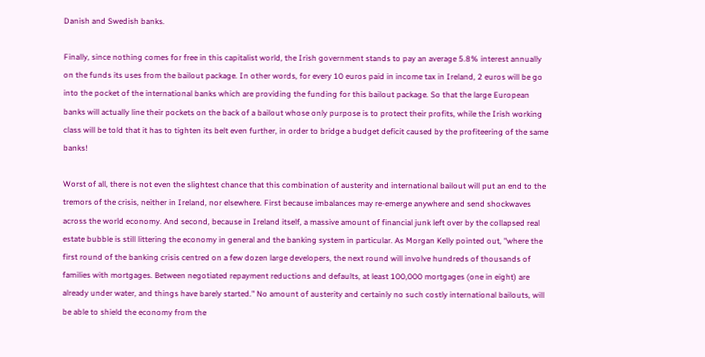Danish and Swedish banks.

Finally, since nothing comes for free in this capitalist world, the Irish government stands to pay an average 5.8% interest annually on the funds its uses from the bailout package. In other words, for every 10 euros paid in income tax in Ireland, 2 euros will be go into the pocket of the international banks which are providing the funding for this bailout package. So that the large European banks will actually line their pockets on the back of a bailout whose only purpose is to protect their profits, while the Irish working class will be told that it has to tighten its belt even further, in order to bridge a budget deficit caused by the profiteering of the same banks!

Worst of all, there is not even the slightest chance that this combination of austerity and international bailout will put an end to the tremors of the crisis, neither in Ireland, nor elsewhere. First because imbalances may re-emerge anywhere and send shockwaves across the world economy. And second, because in Ireland itself, a massive amount of financial junk left over by the collapsed real estate bubble is still littering the economy in general and the banking system in particular. As Morgan Kelly pointed out, "where the first round of the banking crisis centred on a few dozen large developers, the next round will involve hundreds of thousands of families with mortgages. Between negotiated repayment reductions and defaults, at least 100,000 mortgages (one in eight) are already under water, and things have barely started." No amount of austerity and certainly no such costly international bailouts, will be able to shield the economy from the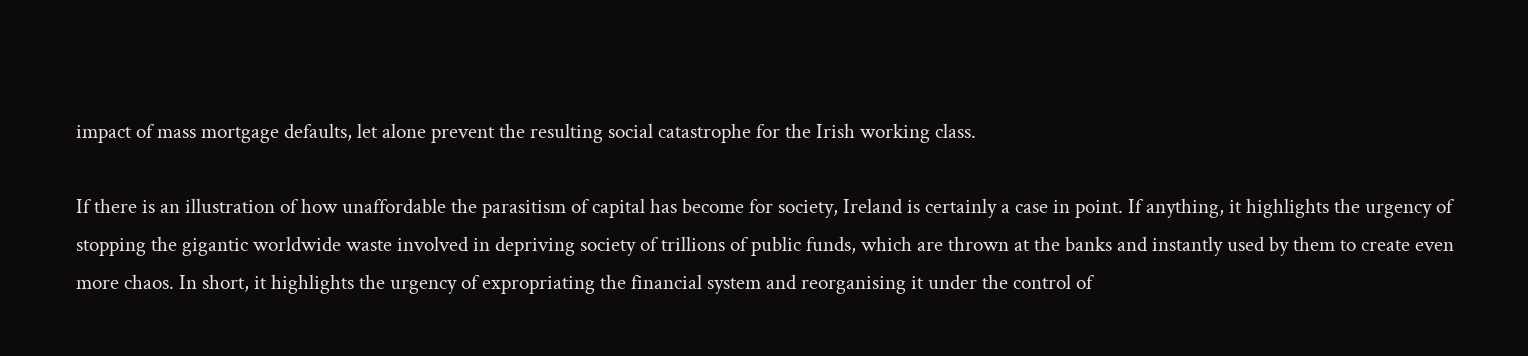impact of mass mortgage defaults, let alone prevent the resulting social catastrophe for the Irish working class.

If there is an illustration of how unaffordable the parasitism of capital has become for society, Ireland is certainly a case in point. If anything, it highlights the urgency of stopping the gigantic worldwide waste involved in depriving society of trillions of public funds, which are thrown at the banks and instantly used by them to create even more chaos. In short, it highlights the urgency of expropriating the financial system and reorganising it under the control of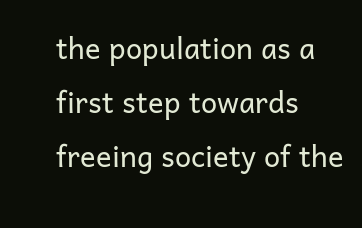the population as a first step towards freeing society of the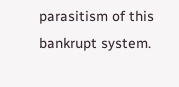parasitism of this bankrupt system.